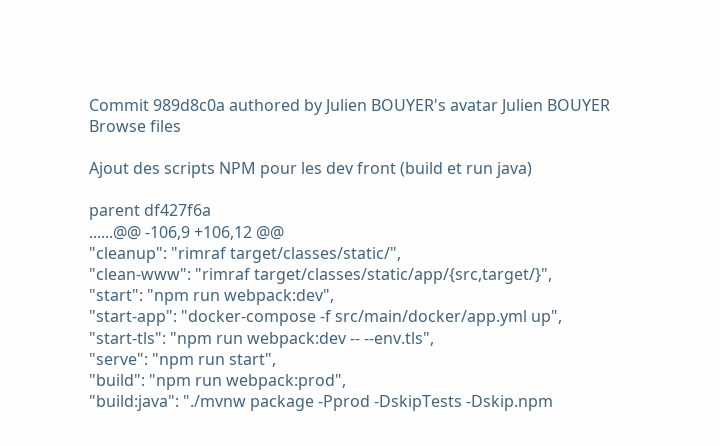Commit 989d8c0a authored by Julien BOUYER's avatar Julien BOUYER
Browse files

Ajout des scripts NPM pour les dev front (build et run java)

parent df427f6a
......@@ -106,9 +106,12 @@
"cleanup": "rimraf target/classes/static/",
"clean-www": "rimraf target/classes/static/app/{src,target/}",
"start": "npm run webpack:dev",
"start-app": "docker-compose -f src/main/docker/app.yml up",
"start-tls": "npm run webpack:dev -- --env.tls",
"serve": "npm run start",
"build": "npm run webpack:prod",
"build:java": "./mvnw package -Pprod -DskipTests -Dskip.npm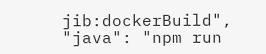jib:dockerBuild",
"java": "npm run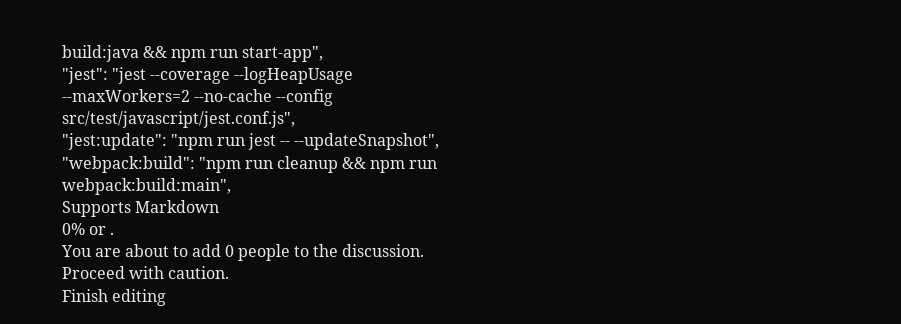build:java && npm run start-app",
"jest": "jest --coverage --logHeapUsage --maxWorkers=2 --no-cache --config src/test/javascript/jest.conf.js",
"jest:update": "npm run jest -- --updateSnapshot",
"webpack:build": "npm run cleanup && npm run webpack:build:main",
Supports Markdown
0% or .
You are about to add 0 people to the discussion. Proceed with caution.
Finish editing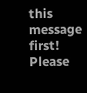this message first!
Please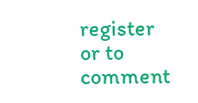register or to comment